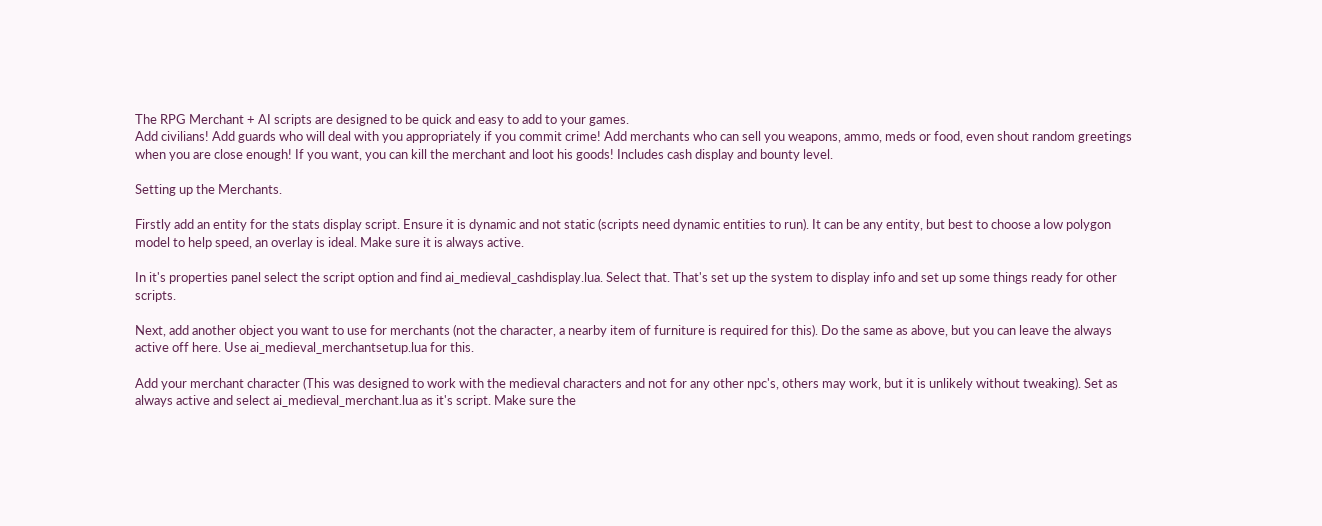The RPG Merchant + AI scripts are designed to be quick and easy to add to your games.
Add civilians! Add guards who will deal with you appropriately if you commit crime! Add merchants who can sell you weapons, ammo, meds or food, even shout random greetings when you are close enough! If you want, you can kill the merchant and loot his goods! Includes cash display and bounty level.

Setting up the Merchants.

Firstly add an entity for the stats display script. Ensure it is dynamic and not static (scripts need dynamic entities to run). It can be any entity, but best to choose a low polygon model to help speed, an overlay is ideal. Make sure it is always active.

In it's properties panel select the script option and find ai_medieval_cashdisplay.lua. Select that. That's set up the system to display info and set up some things ready for other scripts.

Next, add another object you want to use for merchants (not the character, a nearby item of furniture is required for this). Do the same as above, but you can leave the always active off here. Use ai_medieval_merchantsetup.lua for this.

Add your merchant character (This was designed to work with the medieval characters and not for any other npc's, others may work, but it is unlikely without tweaking). Set as always active and select ai_medieval_merchant.lua as it's script. Make sure the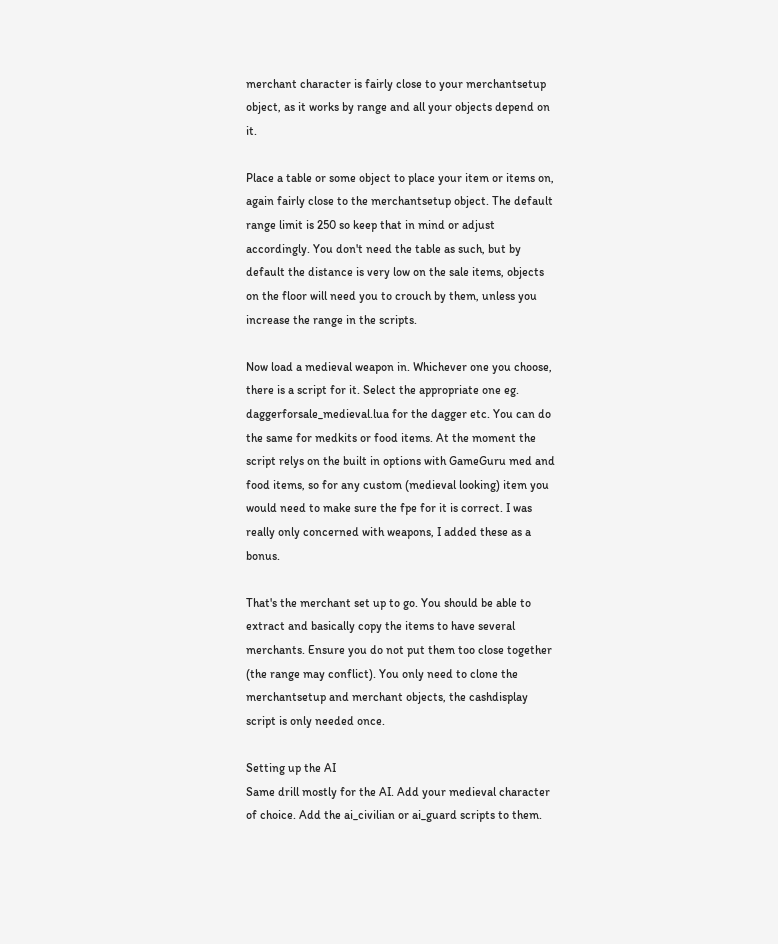merchant character is fairly close to your merchantsetup object, as it works by range and all your objects depend on it.

Place a table or some object to place your item or items on, again fairly close to the merchantsetup object. The default range limit is 250 so keep that in mind or adjust accordingly. You don't need the table as such, but by default the distance is very low on the sale items, objects on the floor will need you to crouch by them, unless you increase the range in the scripts.

Now load a medieval weapon in. Whichever one you choose, there is a script for it. Select the appropriate one eg. daggerforsale_medieval.lua for the dagger etc. You can do the same for medkits or food items. At the moment the script relys on the built in options with GameGuru med and food items, so for any custom (medieval looking) item you would need to make sure the fpe for it is correct. I was really only concerned with weapons, I added these as a bonus.

That's the merchant set up to go. You should be able to extract and basically copy the items to have several merchants. Ensure you do not put them too close together (the range may conflict). You only need to clone the merchantsetup and merchant objects, the cashdisplay script is only needed once.

Setting up the AI
Same drill mostly for the AI. Add your medieval character of choice. Add the ai_civilian or ai_guard scripts to them.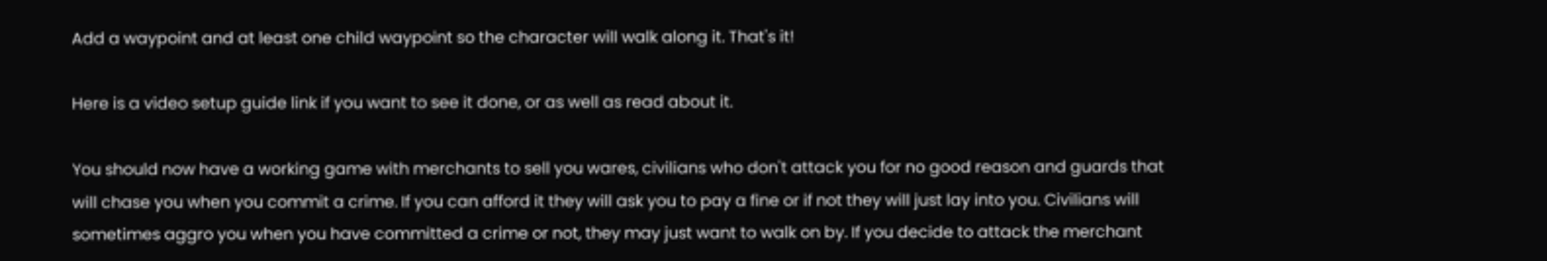Add a waypoint and at least one child waypoint so the character will walk along it. That's it!

Here is a video setup guide link if you want to see it done, or as well as read about it.

You should now have a working game with merchants to sell you wares, civilians who don't attack you for no good reason and guards that will chase you when you commit a crime. If you can afford it they will ask you to pay a fine or if not they will just lay into you. Civilians will sometimes aggro you when you have committed a crime or not, they may just want to walk on by. If you decide to attack the merchant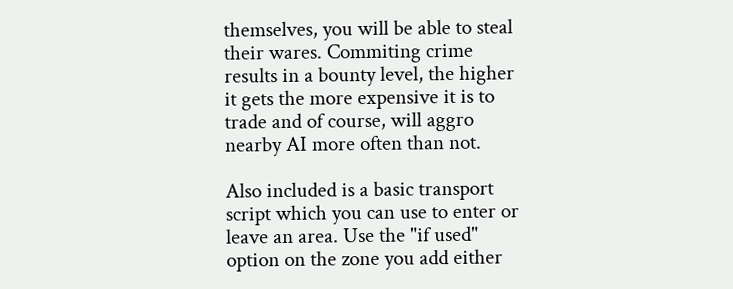themselves, you will be able to steal their wares. Commiting crime results in a bounty level, the higher it gets the more expensive it is to trade and of course, will aggro nearby AI more often than not.

Also included is a basic transport script which you can use to enter or leave an area. Use the "if used" option on the zone you add either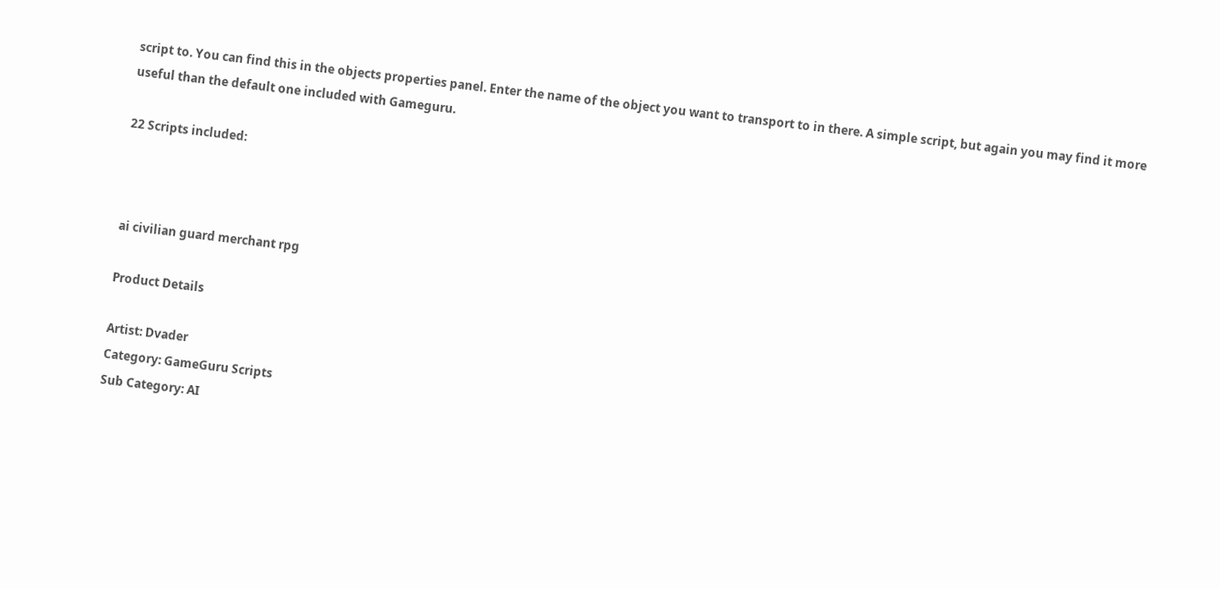script to. You can find this in the objects properties panel. Enter the name of the object you want to transport to in there. A simple script, but again you may find it more useful than the default one included with Gameguru.

22 Scripts included:



ai civilian guard merchant rpg

Product Details

Artist: Dvader
Category: GameGuru Scripts
Sub Category: AI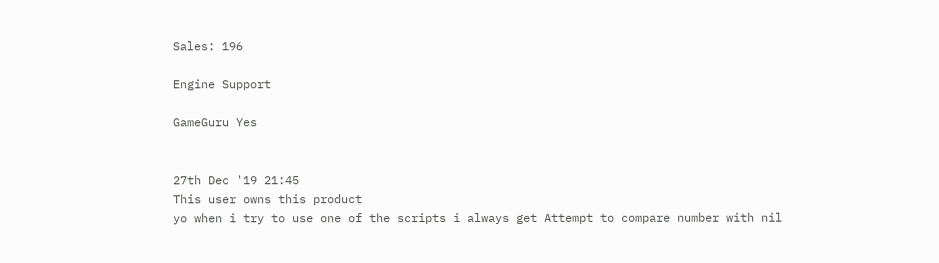Sales: 196

Engine Support

GameGuru Yes


27th Dec '19 21:45
This user owns this product
yo when i try to use one of the scripts i always get Attempt to compare number with nil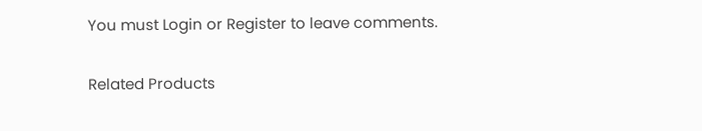You must Login or Register to leave comments.

Related Products